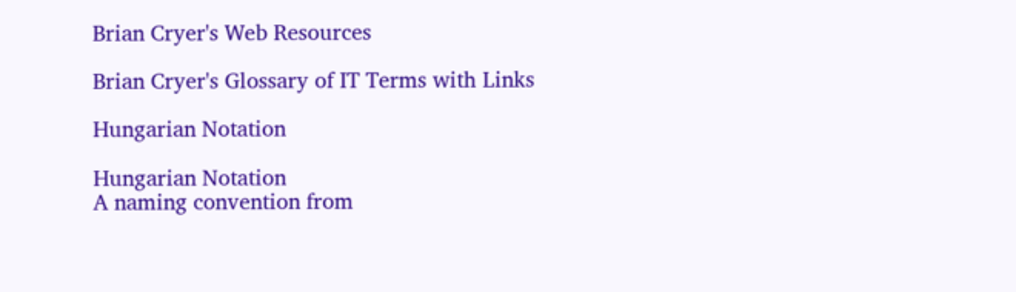Brian Cryer's Web Resources

Brian Cryer's Glossary of IT Terms with Links

Hungarian Notation

Hungarian Notation
A naming convention from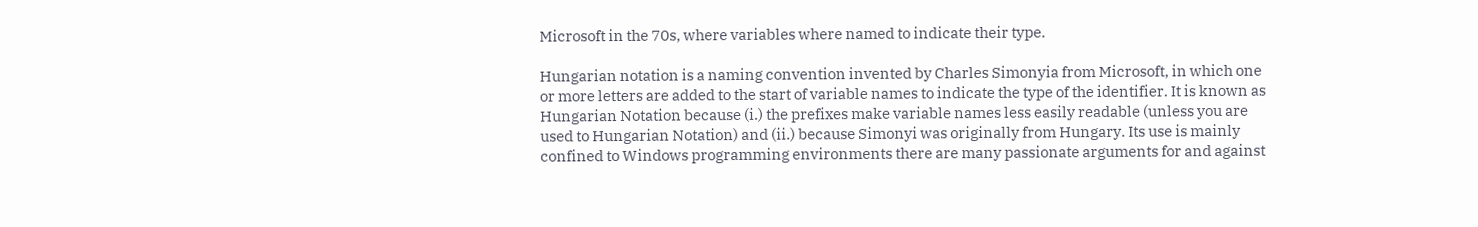Microsoft in the 70s, where variables where named to indicate their type.

Hungarian notation is a naming convention invented by Charles Simonyia from Microsoft, in which one or more letters are added to the start of variable names to indicate the type of the identifier. It is known as Hungarian Notation because (i.) the prefixes make variable names less easily readable (unless you are used to Hungarian Notation) and (ii.) because Simonyi was originally from Hungary. Its use is mainly confined to Windows programming environments there are many passionate arguments for and against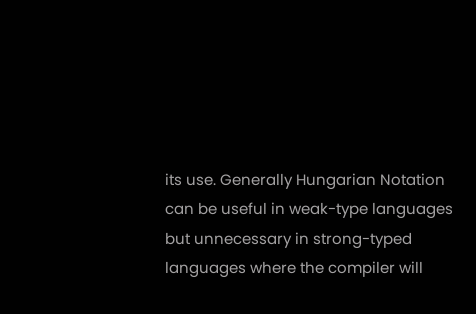its use. Generally Hungarian Notation can be useful in weak-type languages but unnecessary in strong-typed languages where the compiler will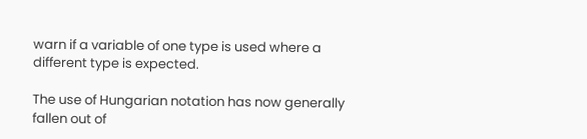warn if a variable of one type is used where a different type is expected.

The use of Hungarian notation has now generally fallen out of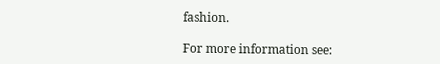fashion.

For more information see: